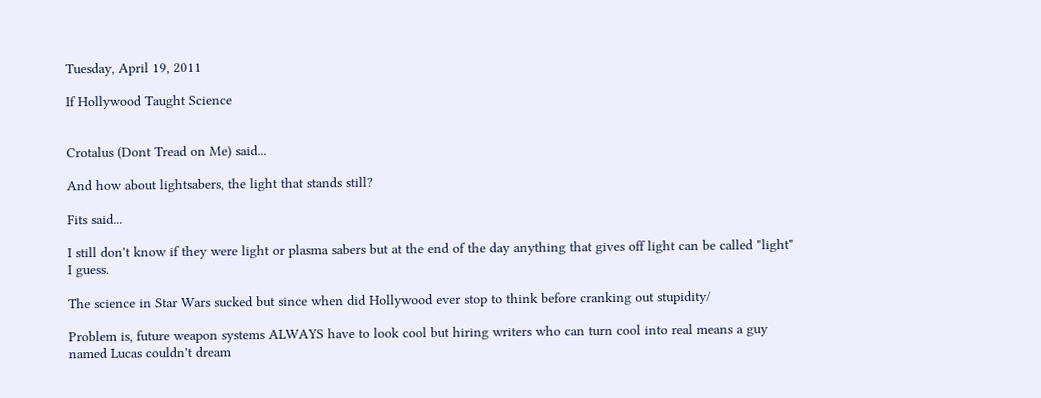Tuesday, April 19, 2011

If Hollywood Taught Science


Crotalus (Dont Tread on Me) said...

And how about lightsabers, the light that stands still?

Fits said...

I still don't know if they were light or plasma sabers but at the end of the day anything that gives off light can be called "light" I guess.

The science in Star Wars sucked but since when did Hollywood ever stop to think before cranking out stupidity/

Problem is, future weapon systems ALWAYS have to look cool but hiring writers who can turn cool into real means a guy named Lucas couldn't dream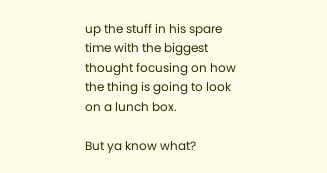up the stuff in his spare time with the biggest thought focusing on how the thing is going to look on a lunch box.

But ya know what?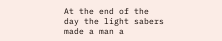At the end of the day the light sabers made a man a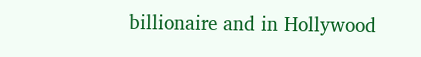billionaire and in Hollywood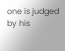one is judged by his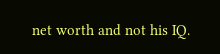net worth and not his IQ.